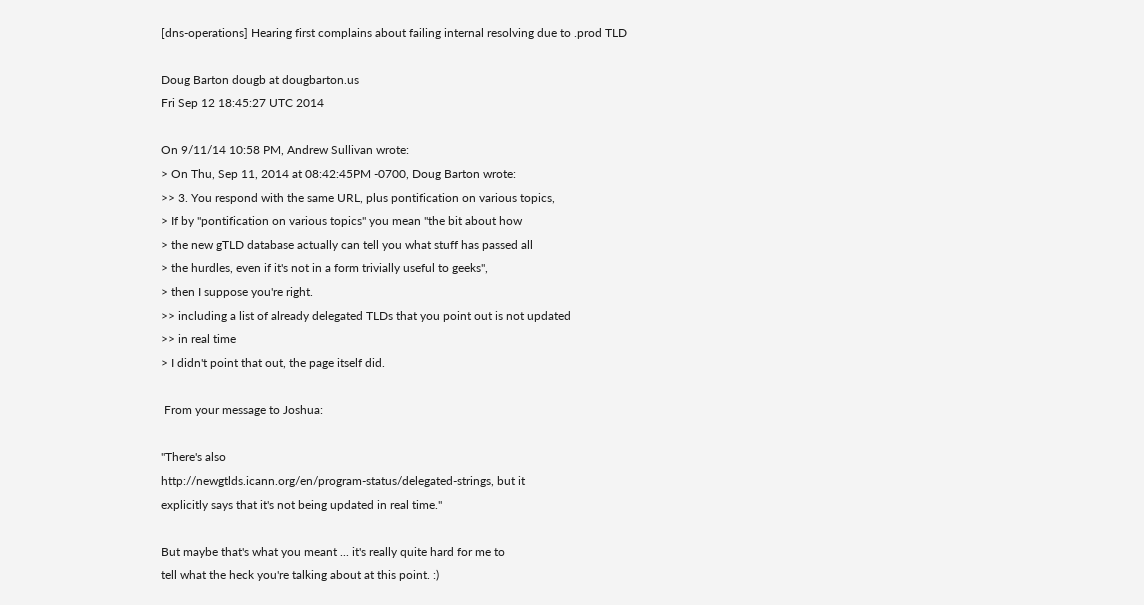[dns-operations] Hearing first complains about failing internal resolving due to .prod TLD

Doug Barton dougb at dougbarton.us
Fri Sep 12 18:45:27 UTC 2014

On 9/11/14 10:58 PM, Andrew Sullivan wrote:
> On Thu, Sep 11, 2014 at 08:42:45PM -0700, Doug Barton wrote:
>> 3. You respond with the same URL, plus pontification on various topics,
> If by "pontification on various topics" you mean "the bit about how
> the new gTLD database actually can tell you what stuff has passed all
> the hurdles, even if it's not in a form trivially useful to geeks",
> then I suppose you're right.
>> including a list of already delegated TLDs that you point out is not updated
>> in real time
> I didn't point that out, the page itself did.

 From your message to Joshua:

"There's also
http://newgtlds.icann.org/en/program-status/delegated-strings, but it
explicitly says that it's not being updated in real time."

But maybe that's what you meant ... it's really quite hard for me to
tell what the heck you're talking about at this point. :)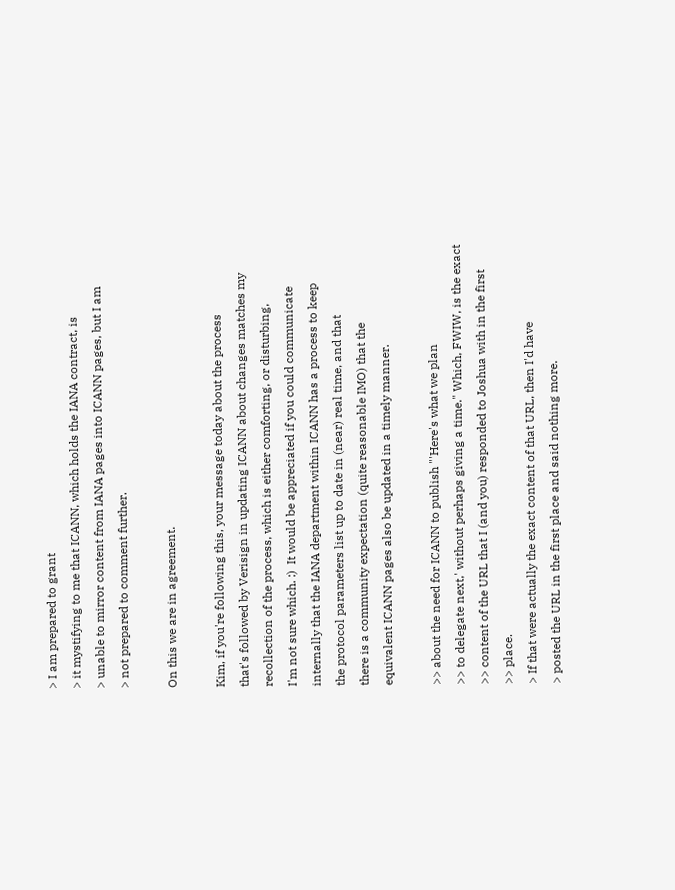> I am prepared to grant
> it mystifying to me that ICANN, which holds the IANA contract, is
> unable to mirror content from IANA pages into ICANN pages, but I am
> not prepared to comment further.

On this we are in agreement.

Kim, if you're following this, your message today about the process
that's followed by Verisign in updating ICANN about changes matches my
recollection of the process, which is either comforting, or disturbing,
I'm not sure which. :)  It would be appreciated if you could communicate
internally that the IANA department within ICANN has a process to keep
the protocol parameters list up to date in (near) real time, and that
there is a community expectation (quite reasonable IMO) that the
equivalent ICANN pages also be updated in a timely manner.

>> about the need for ICANN to publish "'Here's what we plan
>> to delegate next,' without perhaps giving a time." Which, FWIW, is the exact
>> content of the URL that I (and you) responded to Joshua with in the first
>> place.
> If that were actually the exact content of that URL, then I'd have
> posted the URL in the first place and said nothing more.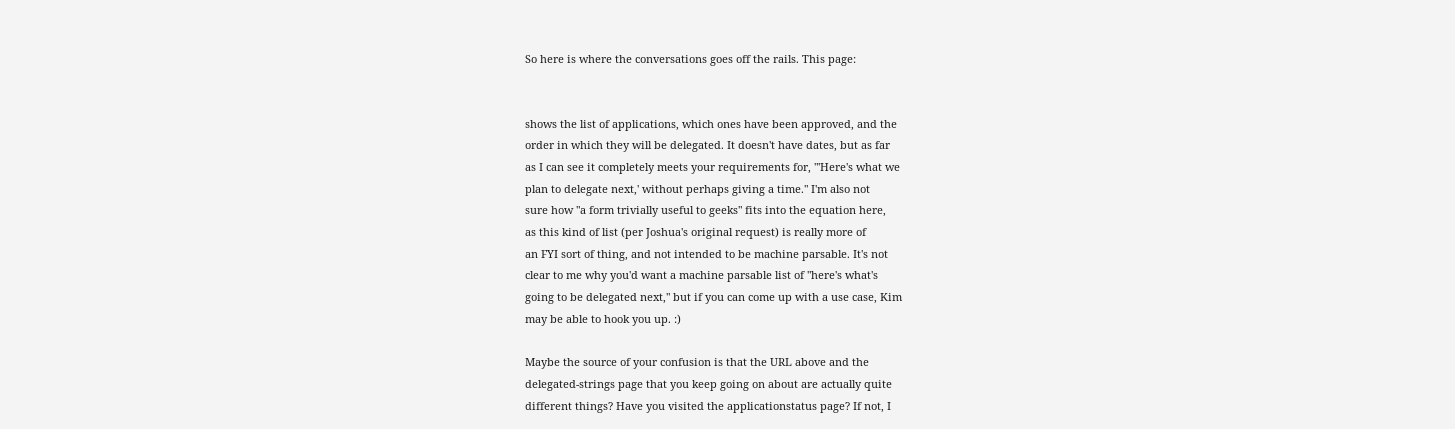So here is where the conversations goes off the rails. This page:


shows the list of applications, which ones have been approved, and the
order in which they will be delegated. It doesn't have dates, but as far
as I can see it completely meets your requirements for, "'Here's what we
plan to delegate next,' without perhaps giving a time." I'm also not
sure how "a form trivially useful to geeks" fits into the equation here,
as this kind of list (per Joshua's original request) is really more of
an FYI sort of thing, and not intended to be machine parsable. It's not
clear to me why you'd want a machine parsable list of "here's what's
going to be delegated next," but if you can come up with a use case, Kim
may be able to hook you up. :)

Maybe the source of your confusion is that the URL above and the
delegated-strings page that you keep going on about are actually quite
different things? Have you visited the applicationstatus page? If not, I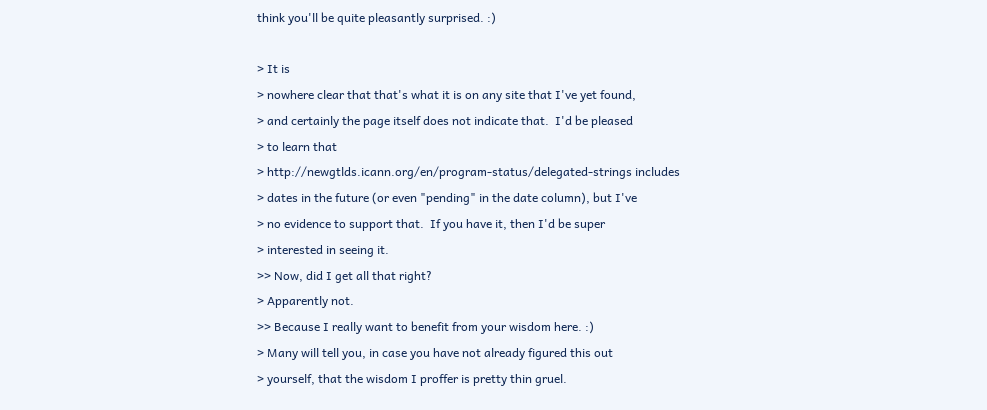think you'll be quite pleasantly surprised. :)

> It is
> nowhere clear that that's what it is on any site that I've yet found,
> and certainly the page itself does not indicate that.  I'd be pleased
> to learn that
> http://newgtlds.icann.org/en/program-status/delegated-strings includes
> dates in the future (or even "pending" in the date column), but I've
> no evidence to support that.  If you have it, then I'd be super
> interested in seeing it.
>> Now, did I get all that right?
> Apparently not.
>> Because I really want to benefit from your wisdom here. :)
> Many will tell you, in case you have not already figured this out
> yourself, that the wisdom I proffer is pretty thin gruel.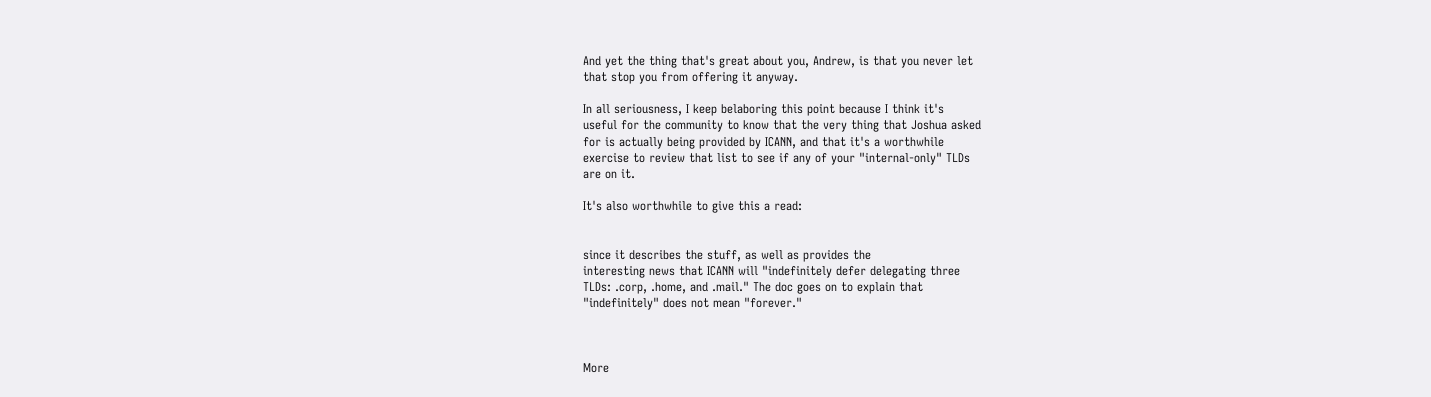And yet the thing that's great about you, Andrew, is that you never let
that stop you from offering it anyway.

In all seriousness, I keep belaboring this point because I think it's
useful for the community to know that the very thing that Joshua asked
for is actually being provided by ICANN, and that it's a worthwhile
exercise to review that list to see if any of your "internal-only" TLDs
are on it.

It's also worthwhile to give this a read:


since it describes the stuff, as well as provides the
interesting news that ICANN will "indefinitely defer delegating three
TLDs: .corp, .home, and .mail." The doc goes on to explain that
"indefinitely" does not mean "forever."



More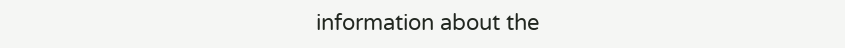information about the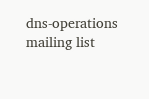dns-operations mailing list